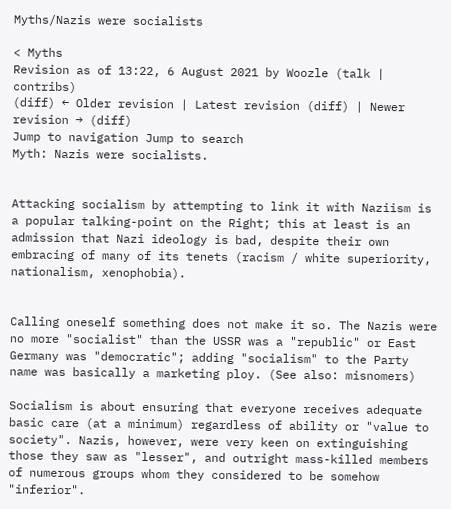Myths/Nazis were socialists

< Myths
Revision as of 13:22, 6 August 2021 by Woozle (talk | contribs)
(diff) ← Older revision | Latest revision (diff) | Newer revision → (diff)
Jump to navigation Jump to search
Myth: Nazis were socialists.


Attacking socialism by attempting to link it with Naziism is a popular talking-point on the Right; this at least is an admission that Nazi ideology is bad, despite their own embracing of many of its tenets (racism / white superiority, nationalism, xenophobia).


Calling oneself something does not make it so. The Nazis were no more "socialist" than the USSR was a "republic" or East Germany was "democratic"; adding "socialism" to the Party name was basically a marketing ploy. (See also: misnomers)

Socialism is about ensuring that everyone receives adequate basic care (at a minimum) regardless of ability or "value to society". Nazis, however, were very keen on extinguishing those they saw as "lesser", and outright mass-killed members of numerous groups whom they considered to be somehow "inferior".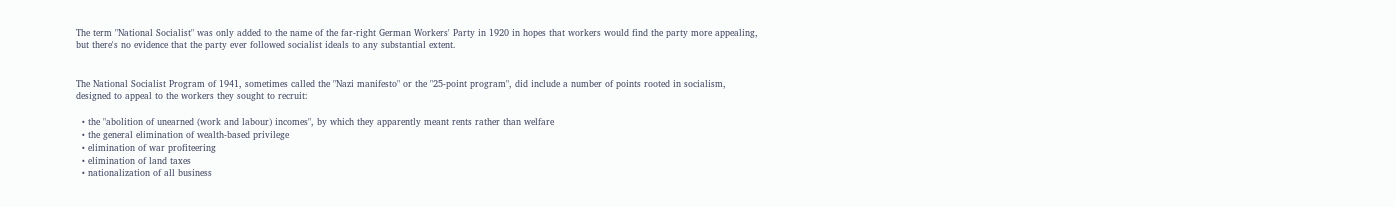The term "National Socialist" was only added to the name of the far-right German Workers' Party in 1920 in hopes that workers would find the party more appealing, but there's no evidence that the party ever followed socialist ideals to any substantial extent.


The National Socialist Program of 1941, sometimes called the "Nazi manifesto" or the "25-point program", did include a number of points rooted in socialism, designed to appeal to the workers they sought to recruit:

  • the "abolition of unearned (work and labour) incomes", by which they apparently meant rents rather than welfare
  • the general elimination of wealth-based privilege
  • elimination of war profiteering
  • elimination of land taxes
  • nationalization of all business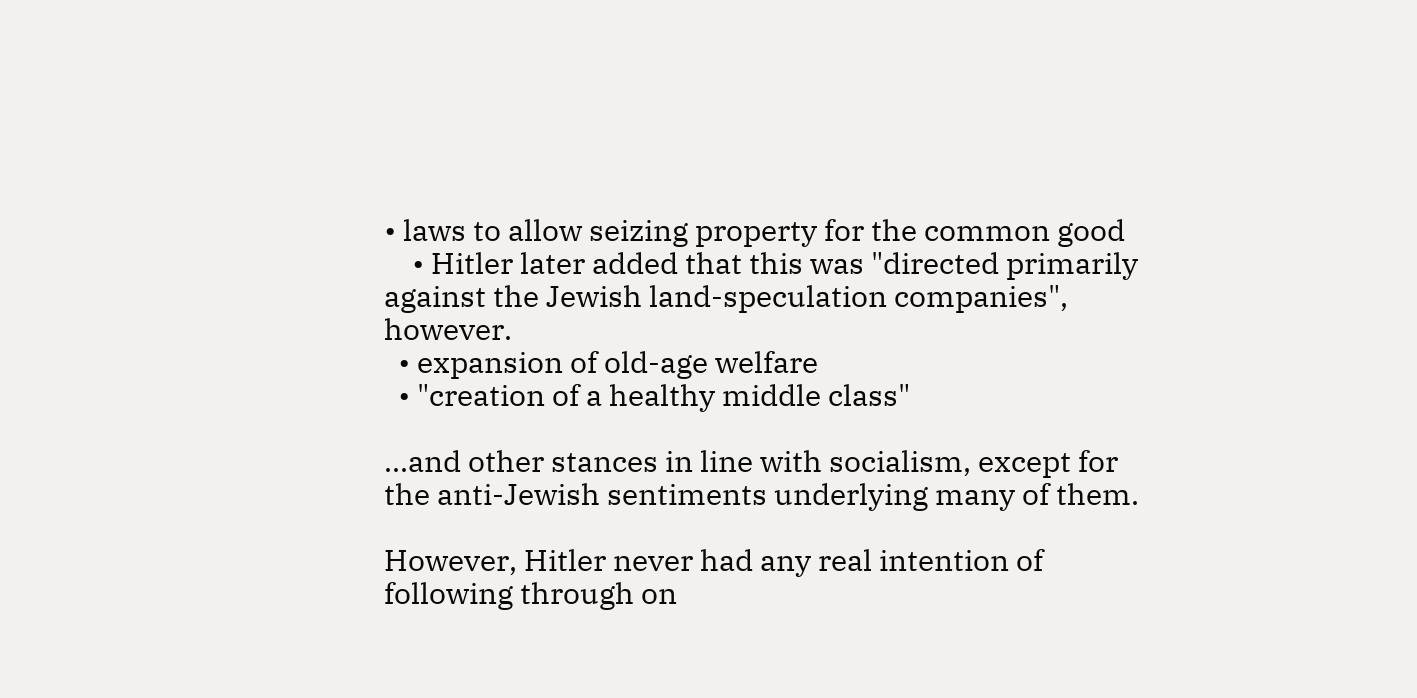• laws to allow seizing property for the common good
    • Hitler later added that this was "directed primarily against the Jewish land-speculation companies", however.
  • expansion of old-age welfare
  • "creation of a healthy middle class"

...and other stances in line with socialism, except for the anti-Jewish sentiments underlying many of them.

However, Hitler never had any real intention of following through on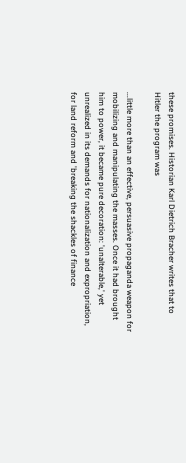these promises. Historian Karl Dietrich Bracher writes that to Hitler the program was

...little more than an effective, persuasive propaganda weapon for mobilizing and manipulating the masses. Once it had brought him to power, it became pure decoration: 'unalterable,' yet unrealized in its demands for nationalization and expropriation, for land reform and 'breaking the shackles of finance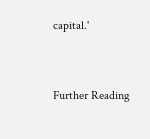capital.'


Further Reading